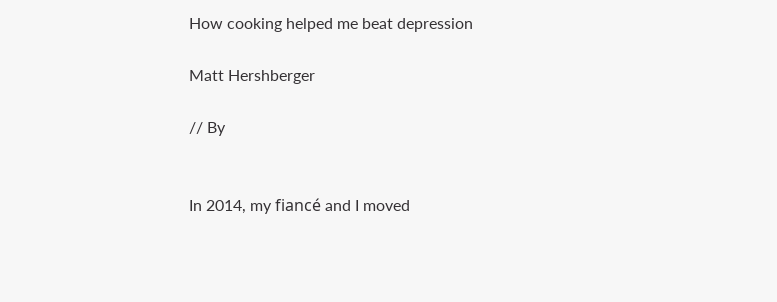How cooking helped me beat depression

Matt Hershberger

// By


In 2014, my fiancé and I moved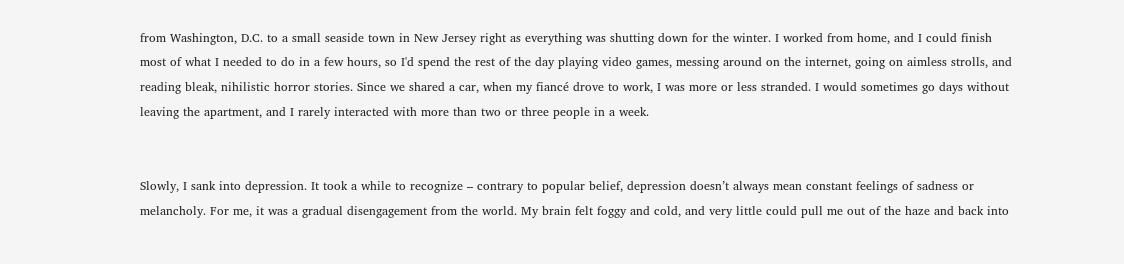from Washington, D.C. to a small seaside town in New Jersey right as everything was shutting down for the winter. I worked from home, and I could finish most of what I needed to do in a few hours, so I'd spend the rest of the day playing video games, messing around on the internet, going on aimless strolls, and reading bleak, nihilistic horror stories. Since we shared a car, when my fiancé drove to work, I was more or less stranded. I would sometimes go days without leaving the apartment, and I rarely interacted with more than two or three people in a week.


Slowly, I sank into depression. It took a while to recognize – contrary to popular belief, depression doesn’t always mean constant feelings of sadness or melancholy. For me, it was a gradual disengagement from the world. My brain felt foggy and cold, and very little could pull me out of the haze and back into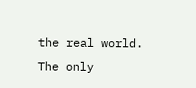the real world. The only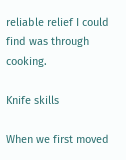reliable relief I could find was through cooking.

Knife skills

When we first moved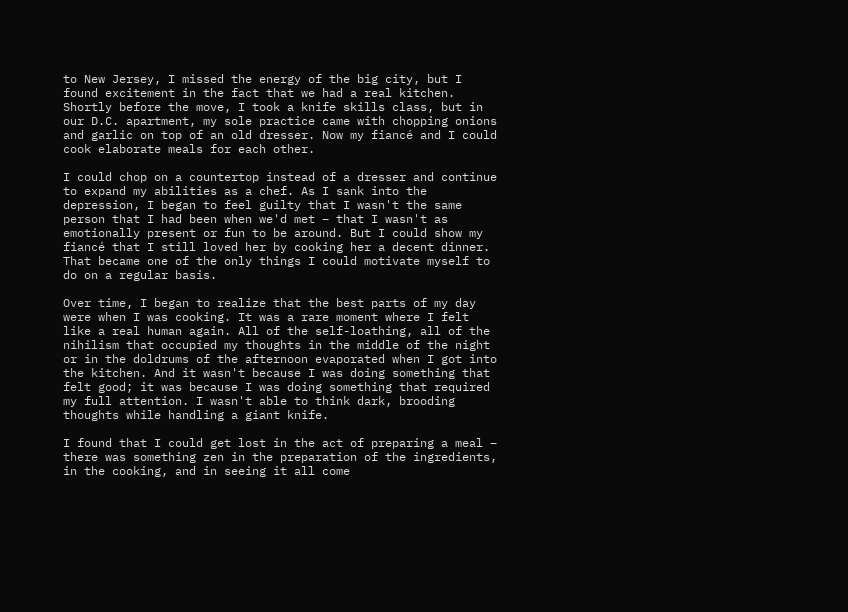to New Jersey, I missed the energy of the big city, but I found excitement in the fact that we had a real kitchen. Shortly before the move, I took a knife skills class, but in our D.C. apartment, my sole practice came with chopping onions and garlic on top of an old dresser. Now my fiancé and I could cook elaborate meals for each other.

I could chop on a countertop instead of a dresser and continue to expand my abilities as a chef. As I sank into the depression, I began to feel guilty that I wasn't the same person that I had been when we'd met – that I wasn't as emotionally present or fun to be around. But I could show my fiancé that I still loved her by cooking her a decent dinner. That became one of the only things I could motivate myself to do on a regular basis.

Over time, I began to realize that the best parts of my day were when I was cooking. It was a rare moment where I felt like a real human again. All of the self-loathing, all of the nihilism that occupied my thoughts in the middle of the night or in the doldrums of the afternoon evaporated when I got into the kitchen. And it wasn't because I was doing something that felt good; it was because I was doing something that required my full attention. I wasn't able to think dark, brooding thoughts while handling a giant knife.

I found that I could get lost in the act of preparing a meal – there was something zen in the preparation of the ingredients, in the cooking, and in seeing it all come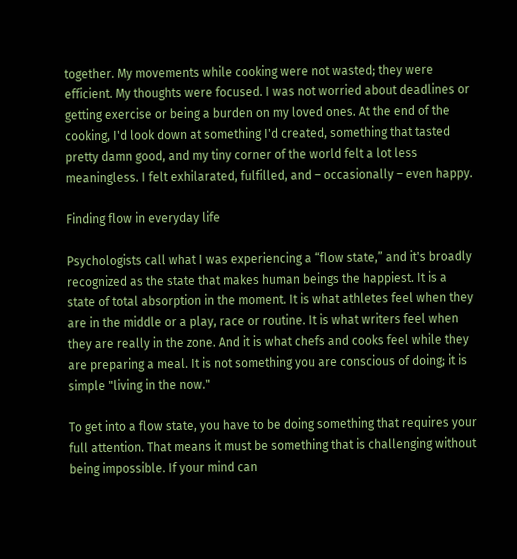together. My movements while cooking were not wasted; they were efficient. My thoughts were focused. I was not worried about deadlines or getting exercise or being a burden on my loved ones. At the end of the cooking, I'd look down at something I'd created, something that tasted pretty damn good, and my tiny corner of the world felt a lot less meaningless. I felt exhilarated, fulfilled, and – occasionally – even happy.

Finding flow in everyday life

Psychologists call what I was experiencing a “flow state,” and it's broadly recognized as the state that makes human beings the happiest. It is a state of total absorption in the moment. It is what athletes feel when they are in the middle or a play, race or routine. It is what writers feel when they are really in the zone. And it is what chefs and cooks feel while they are preparing a meal. It is not something you are conscious of doing; it is simple "living in the now."

To get into a flow state, you have to be doing something that requires your full attention. That means it must be something that is challenging without being impossible. If your mind can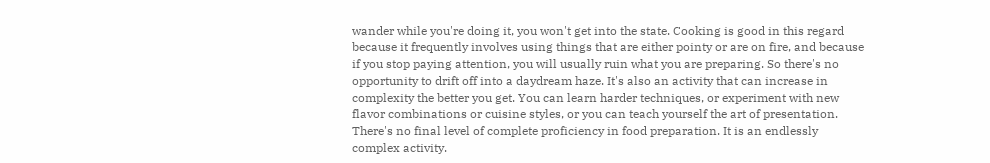wander while you're doing it, you won't get into the state. Cooking is good in this regard because it frequently involves using things that are either pointy or are on fire, and because if you stop paying attention, you will usually ruin what you are preparing. So there's no opportunity to drift off into a daydream haze. It's also an activity that can increase in complexity the better you get. You can learn harder techniques, or experiment with new flavor combinations or cuisine styles, or you can teach yourself the art of presentation. There's no final level of complete proficiency in food preparation. It is an endlessly complex activity.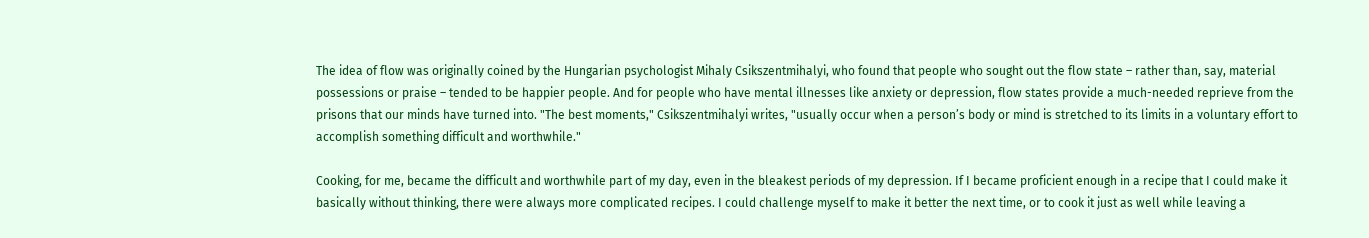The idea of flow was originally coined by the Hungarian psychologist Mihaly Csikszentmihalyi, who found that people who sought out the flow state – rather than, say, material possessions or praise – tended to be happier people. And for people who have mental illnesses like anxiety or depression, flow states provide a much-needed reprieve from the prisons that our minds have turned into. "The best moments," Csikszentmihalyi writes, "usually occur when a person’s body or mind is stretched to its limits in a voluntary effort to accomplish something difficult and worthwhile."

Cooking, for me, became the difficult and worthwhile part of my day, even in the bleakest periods of my depression. If I became proficient enough in a recipe that I could make it basically without thinking, there were always more complicated recipes. I could challenge myself to make it better the next time, or to cook it just as well while leaving a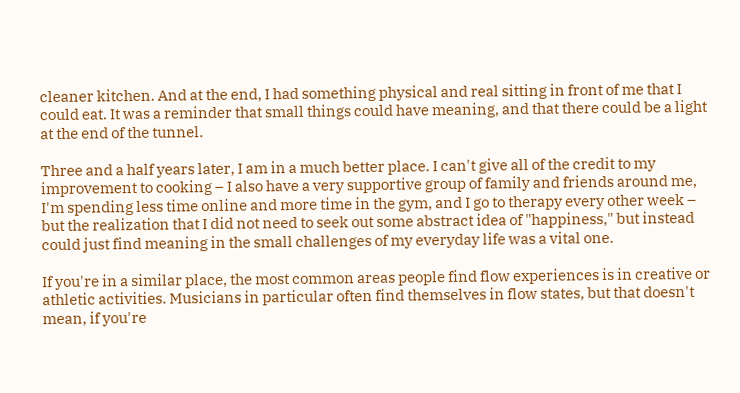cleaner kitchen. And at the end, I had something physical and real sitting in front of me that I could eat. It was a reminder that small things could have meaning, and that there could be a light at the end of the tunnel.

Three and a half years later, I am in a much better place. I can't give all of the credit to my improvement to cooking – I also have a very supportive group of family and friends around me, I'm spending less time online and more time in the gym, and I go to therapy every other week – but the realization that I did not need to seek out some abstract idea of "happiness," but instead could just find meaning in the small challenges of my everyday life was a vital one.

If you're in a similar place, the most common areas people find flow experiences is in creative or athletic activities. Musicians in particular often find themselves in flow states, but that doesn't mean, if you're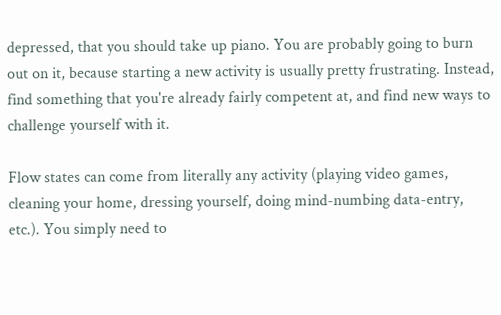depressed, that you should take up piano. You are probably going to burn out on it, because starting a new activity is usually pretty frustrating. Instead, find something that you're already fairly competent at, and find new ways to challenge yourself with it.

Flow states can come from literally any activity (playing video games, cleaning your home, dressing yourself, doing mind-numbing data-entry, etc.). You simply need to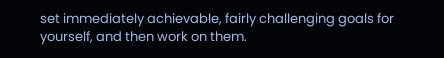set immediately achievable, fairly challenging goals for yourself, and then work on them.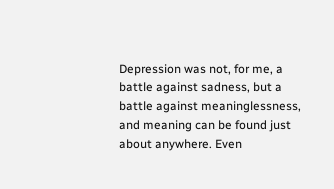Depression was not, for me, a battle against sadness, but a battle against meaninglessness, and meaning can be found just about anywhere. Even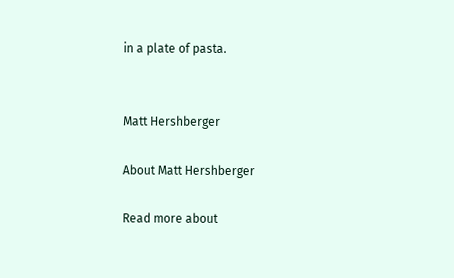in a plate of pasta.


Matt Hershberger

About Matt Hershberger

Read more about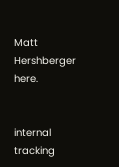Matt Hershberger here.


internal tracking